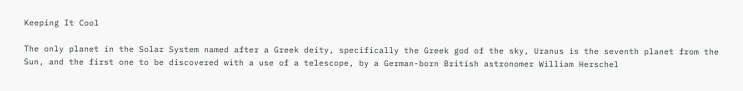Keeping It Cool

The only planet in the Solar System named after a Greek deity, specifically the Greek god of the sky, Uranus is the seventh planet from the Sun, and the first one to be discovered with a use of a telescope, by a German-born British astronomer William Herschel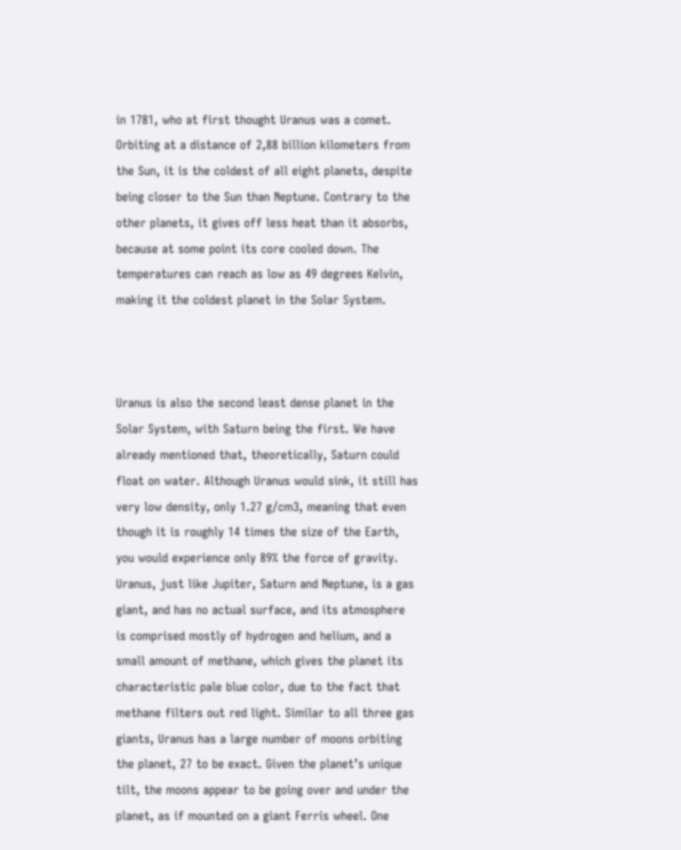in 1781, who at first thought Uranus was a comet. Orbiting at a distance of 2,88 billion kilometers from the Sun, it is the coldest of all eight planets, despite being closer to the Sun than Neptune. Contrary to the other planets, it gives off less heat than it absorbs, because at some point its core cooled down. The temperatures can reach as low as 49 degrees Kelvin, making it the coldest planet in the Solar System.



Uranus is also the second least dense planet in the Solar System, with Saturn being the first. We have already mentioned that, theoretically, Saturn could float on water. Although Uranus would sink, it still has very low density, only 1.27 g/cm3, meaning that even though it is roughly 14 times the size of the Earth, you would experience only 89% the force of gravity. Uranus, just like Jupiter, Saturn and Neptune, is a gas giant, and has no actual surface, and its atmosphere is comprised mostly of hydrogen and helium, and a small amount of methane, which gives the planet its characteristic pale blue color, due to the fact that methane filters out red light. Similar to all three gas giants, Uranus has a large number of moons orbiting the planet, 27 to be exact. Given the planet’s unique tilt, the moons appear to be going over and under the planet, as if mounted on a giant Ferris wheel. One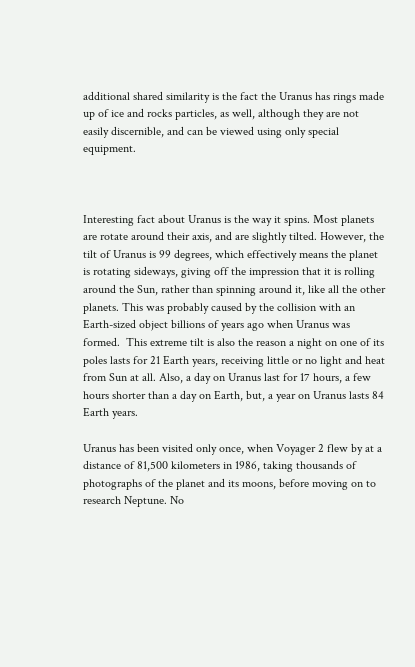additional shared similarity is the fact the Uranus has rings made up of ice and rocks particles, as well, although they are not easily discernible, and can be viewed using only special equipment.



Interesting fact about Uranus is the way it spins. Most planets are rotate around their axis, and are slightly tilted. However, the tilt of Uranus is 99 degrees, which effectively means the planet is rotating sideways, giving off the impression that it is rolling around the Sun, rather than spinning around it, like all the other planets. This was probably caused by the collision with an Earth-sized object billions of years ago when Uranus was formed.  This extreme tilt is also the reason a night on one of its poles lasts for 21 Earth years, receiving little or no light and heat from Sun at all. Also, a day on Uranus last for 17 hours, a few hours shorter than a day on Earth, but, a year on Uranus lasts 84 Earth years.

Uranus has been visited only once, when Voyager 2 flew by at a distance of 81,500 kilometers in 1986, taking thousands of photographs of the planet and its moons, before moving on to research Neptune. No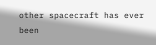other spacecraft has ever been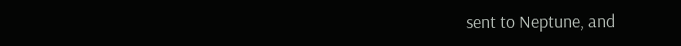sent to Neptune, and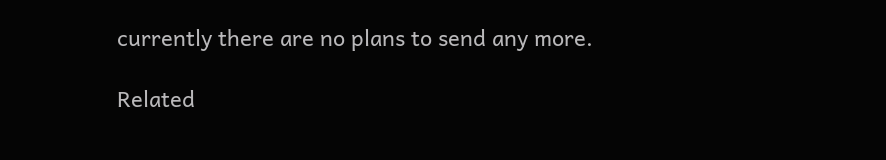currently there are no plans to send any more.

Related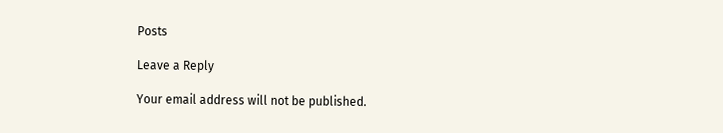Posts

Leave a Reply

Your email address will not be published.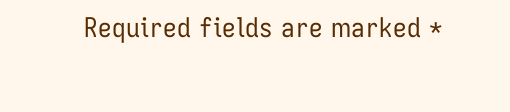Required fields are marked *